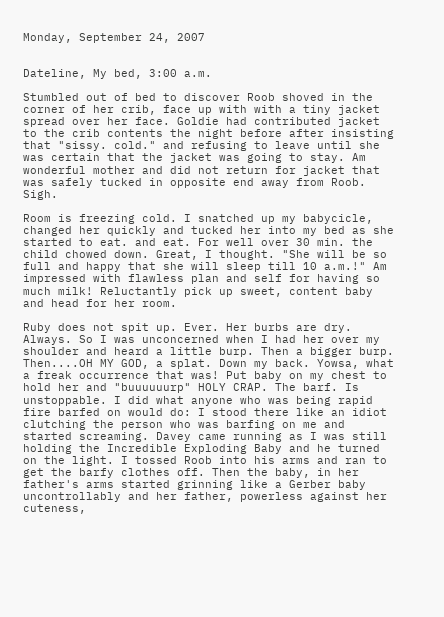Monday, September 24, 2007


Dateline, My bed, 3:00 a.m.

Stumbled out of bed to discover Roob shoved in the corner of her crib, face up with with a tiny jacket spread over her face. Goldie had contributed jacket to the crib contents the night before after insisting that "sissy. cold." and refusing to leave until she was certain that the jacket was going to stay. Am wonderful mother and did not return for jacket that was safely tucked in opposite end away from Roob. Sigh.

Room is freezing cold. I snatched up my babycicle, changed her quickly and tucked her into my bed as she started to eat. and eat. For well over 30 min. the child chowed down. Great, I thought. "She will be so full and happy that she will sleep till 10 a.m.!" Am impressed with flawless plan and self for having so much milk! Reluctantly pick up sweet, content baby and head for her room.

Ruby does not spit up. Ever. Her burbs are dry. Always. So I was unconcerned when I had her over my shoulder and heard a little burp. Then a bigger burp. Then....OH MY GOD, a splat. Down my back. Yowsa, what a freak occurrence that was! Put baby on my chest to hold her and "buuuuuurp" HOLY CRAP. The barf. Is unstoppable. I did what anyone who was being rapid fire barfed on would do: I stood there like an idiot clutching the person who was barfing on me and started screaming. Davey came running as I was still holding the Incredible Exploding Baby and he turned on the light. I tossed Roob into his arms and ran to get the barfy clothes off. Then the baby, in her father's arms started grinning like a Gerber baby uncontrollably and her father, powerless against her cuteness,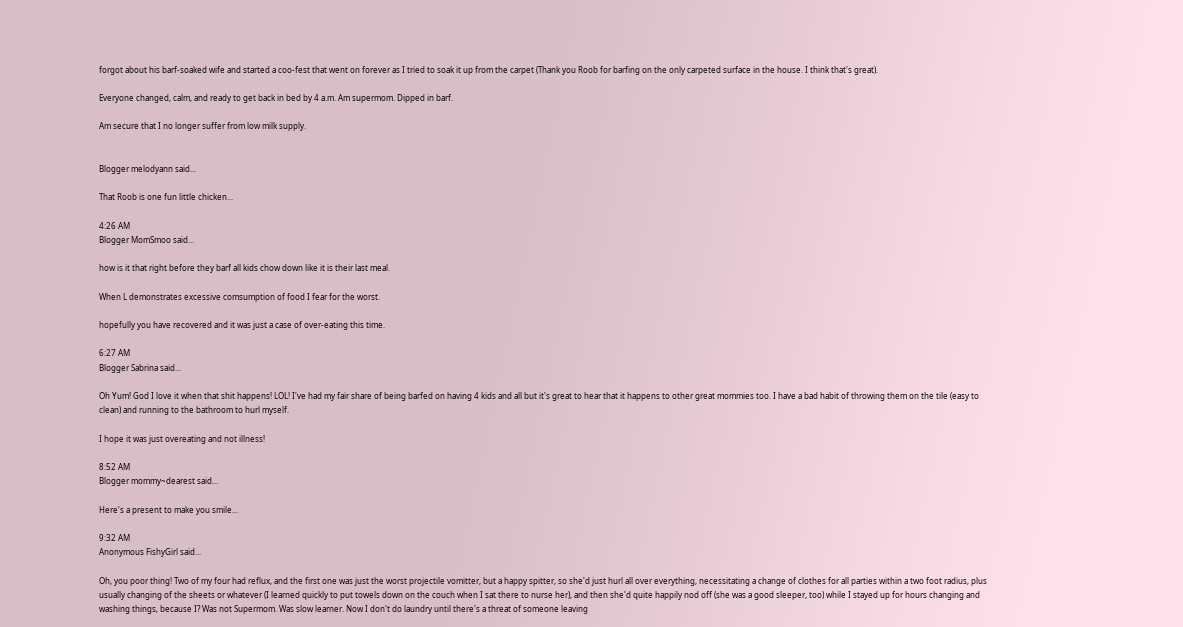forgot about his barf-soaked wife and started a coo-fest that went on forever as I tried to soak it up from the carpet (Thank you Roob for barfing on the only carpeted surface in the house. I think that's great).

Everyone changed, calm, and ready to get back in bed by 4 a.m. Am supermom. Dipped in barf.

Am secure that I no longer suffer from low milk supply.


Blogger melodyann said...

That Roob is one fun little chicken...

4:26 AM
Blogger MomSmoo said...

how is it that right before they barf all kids chow down like it is their last meal.

When L demonstrates excessive comsumption of food I fear for the worst.

hopefully you have recovered and it was just a case of over-eating this time.

6:27 AM
Blogger Sabrina said...

Oh Yum! God I love it when that shit happens! LOL! I've had my fair share of being barfed on having 4 kids and all but it's great to hear that it happens to other great mommies too. I have a bad habit of throwing them on the tile (easy to clean) and running to the bathroom to hurl myself.

I hope it was just overeating and not illness!

8:52 AM
Blogger mommy~dearest said...

Here's a present to make you smile...

9:32 AM
Anonymous FishyGirl said...

Oh, you poor thing! Two of my four had reflux, and the first one was just the worst projectile vomitter, but a happy spitter, so she'd just hurl all over everything, necessitating a change of clothes for all parties within a two foot radius, plus usually changing of the sheets or whatever (I learned quickly to put towels down on the couch when I sat there to nurse her), and then she'd quite happily nod off (she was a good sleeper, too) while I stayed up for hours changing and washing things, because I? Was not Supermom. Was slow learner. Now I don't do laundry until there's a threat of someone leaving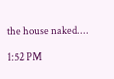the house naked....

1:52 PM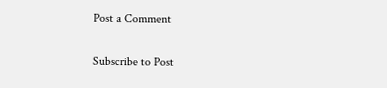Post a Comment

Subscribe to Post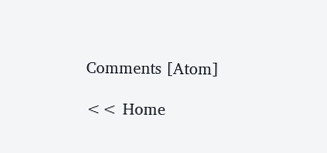Comments [Atom]

<< Home